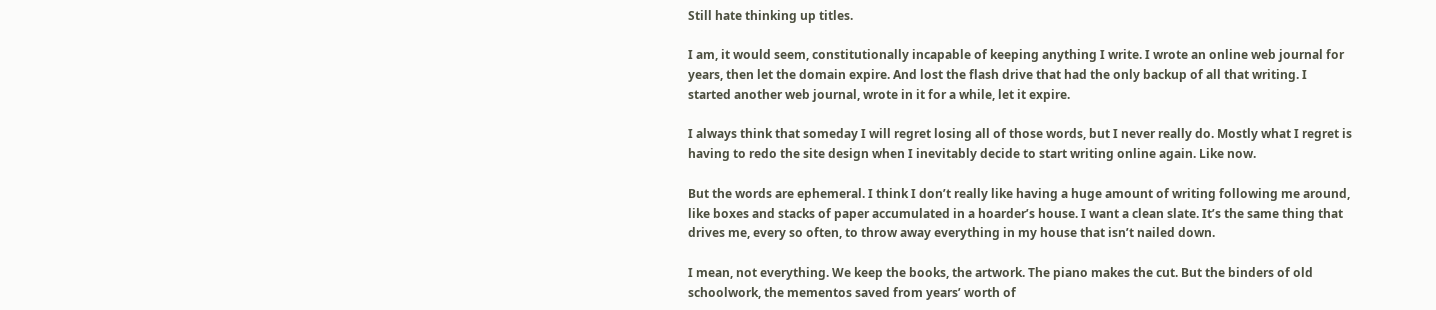Still hate thinking up titles.

I am, it would seem, constitutionally incapable of keeping anything I write. I wrote an online web journal for years, then let the domain expire. And lost the flash drive that had the only backup of all that writing. I started another web journal, wrote in it for a while, let it expire.

I always think that someday I will regret losing all of those words, but I never really do. Mostly what I regret is having to redo the site design when I inevitably decide to start writing online again. Like now.

But the words are ephemeral. I think I don’t really like having a huge amount of writing following me around, like boxes and stacks of paper accumulated in a hoarder’s house. I want a clean slate. It’s the same thing that drives me, every so often, to throw away everything in my house that isn’t nailed down.

I mean, not everything. We keep the books, the artwork. The piano makes the cut. But the binders of old schoolwork, the mementos saved from years’ worth of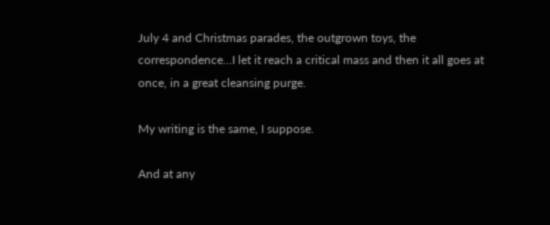July 4 and Christmas parades, the outgrown toys, the correspondence…I let it reach a critical mass and then it all goes at once, in a great cleansing purge.

My writing is the same, I suppose.

And at any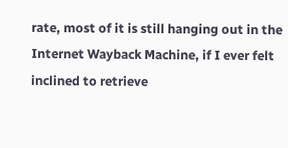rate, most of it is still hanging out in the Internet Wayback Machine, if I ever felt inclined to retrieve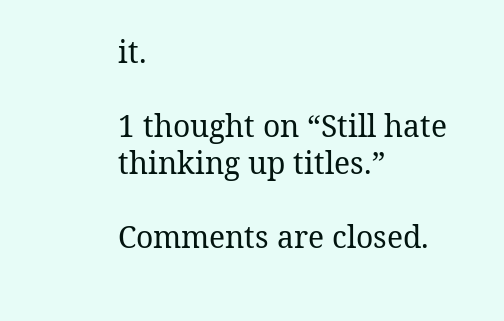it.

1 thought on “Still hate thinking up titles.”

Comments are closed.